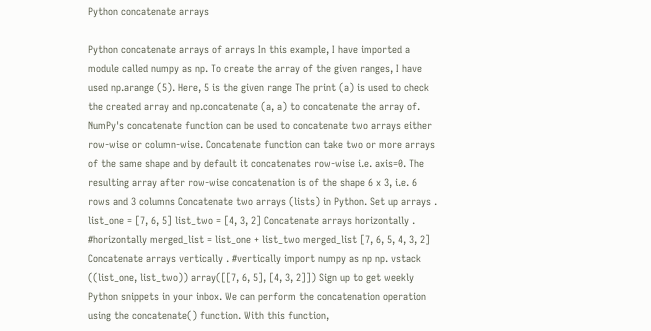Python concatenate arrays

Python concatenate arrays of arrays In this example, I have imported a module called numpy as np. To create the array of the given ranges, I have used np.arange (5). Here, 5 is the given range The print (a) is used to check the created array and np.concatenate (a, a) to concatenate the array of. NumPy's concatenate function can be used to concatenate two arrays either row-wise or column-wise. Concatenate function can take two or more arrays of the same shape and by default it concatenates row-wise i.e. axis=0. The resulting array after row-wise concatenation is of the shape 6 x 3, i.e. 6 rows and 3 columns Concatenate two arrays (lists) in Python. Set up arrays . list_one = [7, 6, 5] list_two = [4, 3, 2] Concatenate arrays horizontally . #horizontally merged_list = list_one + list_two merged_list [7, 6, 5, 4, 3, 2] Concatenate arrays vertically . #vertically import numpy as np np. vstack ((list_one, list_two)) array([[7, 6, 5], [4, 3, 2]]) Sign up to get weekly Python snippets in your inbox. We can perform the concatenation operation using the concatenate() function. With this function,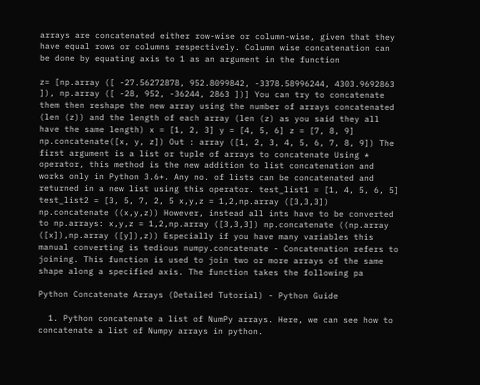arrays are concatenated either row-wise or column-wise, given that they have equal rows or columns respectively. Column wise concatenation can be done by equating axis to 1 as an argument in the function

z= [np.array ([ -27.56272878, 952.8099842, -3378.58996244, 4303.9692863 ]), np.array ([ -28, 952, -36244, 2863 ])] You can try to concatenate them then reshape the new array using the number of arrays concatenated (len (z)) and the length of each array (len (z) as you said they all have the same length) x = [1, 2, 3] y = [4, 5, 6] z = [7, 8, 9] np.concatenate([x, y, z]) Out : array ([1, 2, 3, 4, 5, 6, 7, 8, 9]) The first argument is a list or tuple of arrays to concatenate Using * operator, this method is the new addition to list concatenation and works only in Python 3.6+. Any no. of lists can be concatenated and returned in a new list using this operator. test_list1 = [1, 4, 5, 6, 5] test_list2 = [3, 5, 7, 2, 5 x,y,z = 1,2,np.array ([3,3,3]) np.concatenate ((x,y,z)) However, instead all ints have to be converted to np.arrays: x,y,z = 1,2,np.array ([3,3,3]) np.concatenate ((np.array ([x]),np.array ([y]),z)) Especially if you have many variables this manual converting is tedious numpy.concatenate - Concatenation refers to joining. This function is used to join two or more arrays of the same shape along a specified axis. The function takes the following pa

Python Concatenate Arrays (Detailed Tutorial) - Python Guide

  1. Python concatenate a list of NumPy arrays. Here, we can see how to concatenate a list of Numpy arrays in python.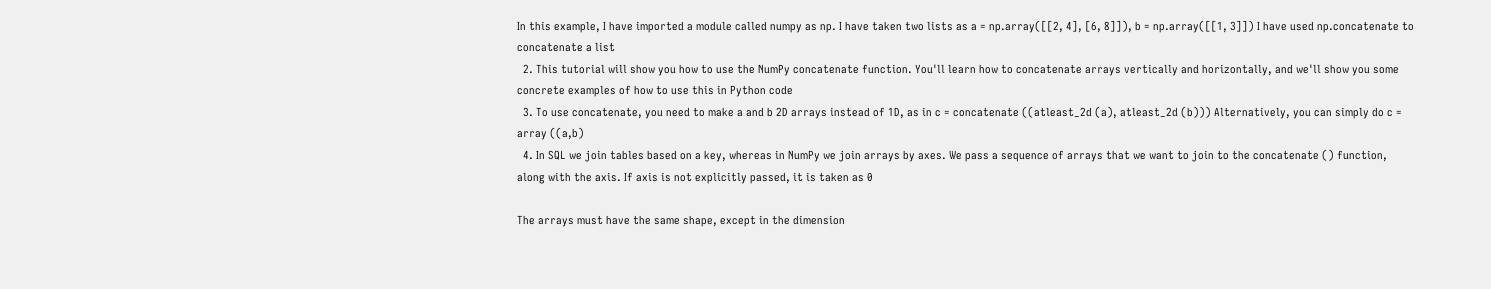In this example, I have imported a module called numpy as np. I have taken two lists as a = np.array([[2, 4], [6, 8]]), b = np.array([[1, 3]]) I have used np.concatenate to concatenate a list
  2. This tutorial will show you how to use the NumPy concatenate function. You'll learn how to concatenate arrays vertically and horizontally, and we'll show you some concrete examples of how to use this in Python code
  3. To use concatenate, you need to make a and b 2D arrays instead of 1D, as in c = concatenate ((atleast_2d (a), atleast_2d (b))) Alternatively, you can simply do c = array ((a,b)
  4. In SQL we join tables based on a key, whereas in NumPy we join arrays by axes. We pass a sequence of arrays that we want to join to the concatenate () function, along with the axis. If axis is not explicitly passed, it is taken as 0

The arrays must have the same shape, except in the dimension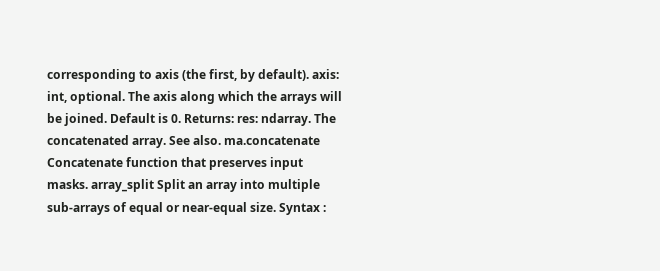corresponding to axis (the first, by default). axis: int, optional. The axis along which the arrays will be joined. Default is 0. Returns: res: ndarray. The concatenated array. See also. ma.concatenate Concatenate function that preserves input masks. array_split Split an array into multiple sub-arrays of equal or near-equal size. Syntax :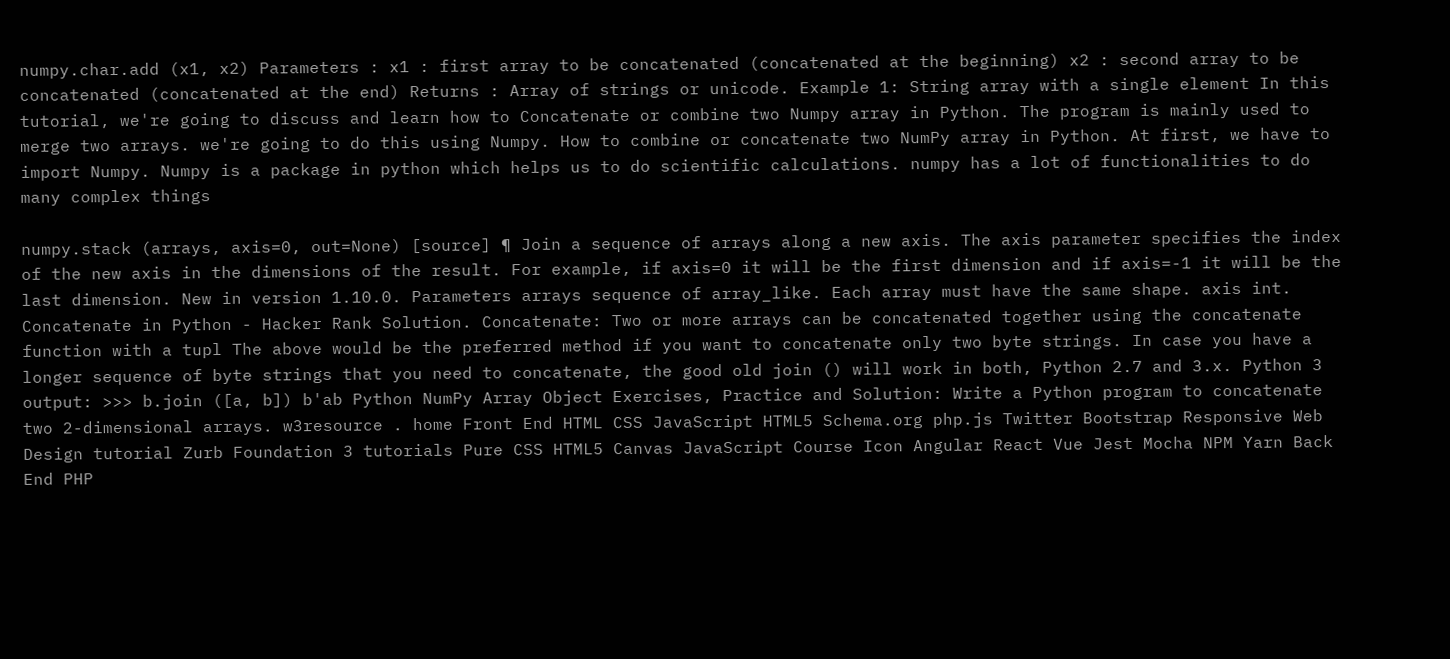numpy.char.add (x1, x2) Parameters : x1 : first array to be concatenated (concatenated at the beginning) x2 : second array to be concatenated (concatenated at the end) Returns : Array of strings or unicode. Example 1: String array with a single element In this tutorial, we're going to discuss and learn how to Concatenate or combine two Numpy array in Python. The program is mainly used to merge two arrays. we're going to do this using Numpy. How to combine or concatenate two NumPy array in Python. At first, we have to import Numpy. Numpy is a package in python which helps us to do scientific calculations. numpy has a lot of functionalities to do many complex things

numpy.stack (arrays, axis=0, out=None) [source] ¶ Join a sequence of arrays along a new axis. The axis parameter specifies the index of the new axis in the dimensions of the result. For example, if axis=0 it will be the first dimension and if axis=-1 it will be the last dimension. New in version 1.10.0. Parameters arrays sequence of array_like. Each array must have the same shape. axis int. Concatenate in Python - Hacker Rank Solution. Concatenate: Two or more arrays can be concatenated together using the concatenate function with a tupl The above would be the preferred method if you want to concatenate only two byte strings. In case you have a longer sequence of byte strings that you need to concatenate, the good old join () will work in both, Python 2.7 and 3.x. Python 3 output: >>> b.join ([a, b]) b'ab Python NumPy Array Object Exercises, Practice and Solution: Write a Python program to concatenate two 2-dimensional arrays. w3resource . home Front End HTML CSS JavaScript HTML5 Schema.org php.js Twitter Bootstrap Responsive Web Design tutorial Zurb Foundation 3 tutorials Pure CSS HTML5 Canvas JavaScript Course Icon Angular React Vue Jest Mocha NPM Yarn Back End PHP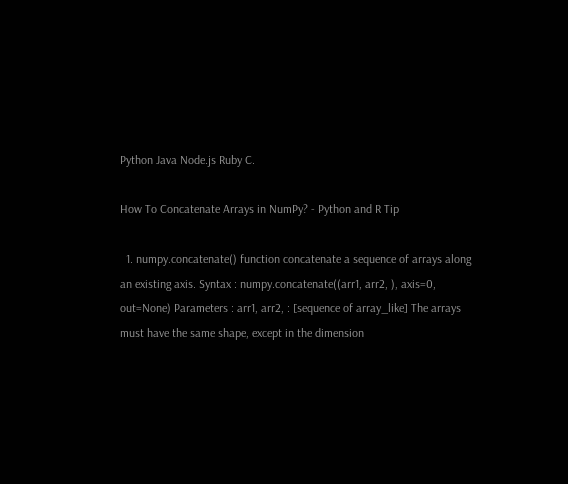Python Java Node.js Ruby C.

How To Concatenate Arrays in NumPy? - Python and R Tip

  1. numpy.concatenate() function concatenate a sequence of arrays along an existing axis. Syntax : numpy.concatenate((arr1, arr2, ), axis=0, out=None) Parameters : arr1, arr2, : [sequence of array_like] The arrays must have the same shape, except in the dimension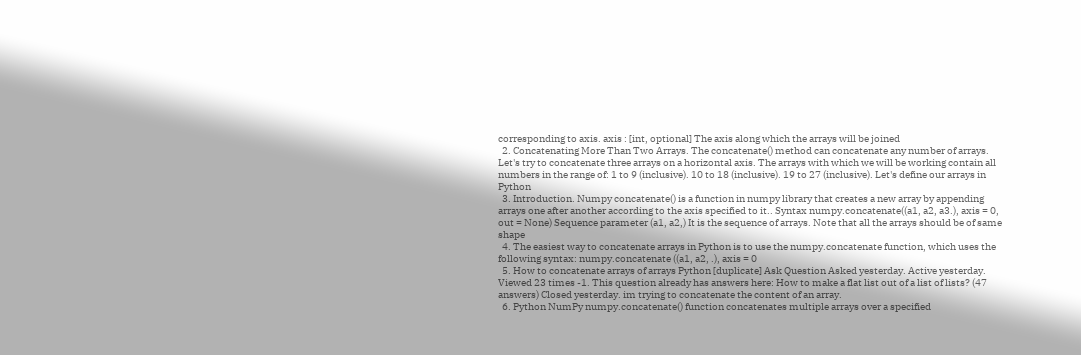corresponding to axis. axis : [int, optional] The axis along which the arrays will be joined
  2. Concatenating More Than Two Arrays. The concatenate() method can concatenate any number of arrays. Let's try to concatenate three arrays on a horizontal axis. The arrays with which we will be working contain all numbers in the range of: 1 to 9 (inclusive). 10 to 18 (inclusive). 19 to 27 (inclusive). Let's define our arrays in Python
  3. Introduction. Numpy concatenate() is a function in numpy library that creates a new array by appending arrays one after another according to the axis specified to it.. Syntax numpy.concatenate((a1, a2, a3.), axis = 0, out = None) Sequence parameter (a1, a2,) It is the sequence of arrays. Note that all the arrays should be of same shape
  4. The easiest way to concatenate arrays in Python is to use the numpy.concatenate function, which uses the following syntax: numpy.concatenate ((a1, a2, .), axis = 0
  5. How to concatenate arrays of arrays Python [duplicate] Ask Question Asked yesterday. Active yesterday. Viewed 23 times -1. This question already has answers here: How to make a flat list out of a list of lists? (47 answers) Closed yesterday. im trying to concatenate the content of an array.
  6. Python NumPy numpy.concatenate() function concatenates multiple arrays over a specified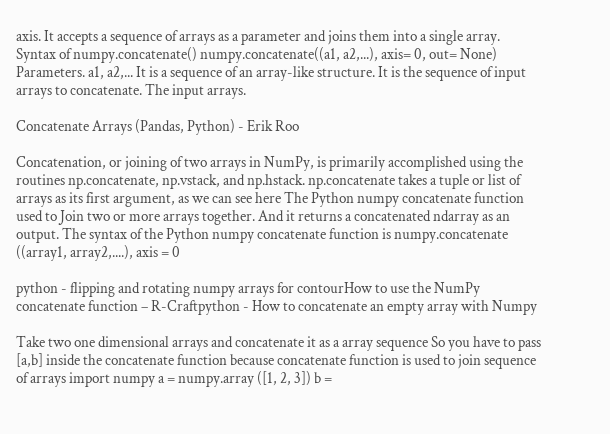axis. It accepts a sequence of arrays as a parameter and joins them into a single array. Syntax of numpy.concatenate() numpy.concatenate((a1, a2,...), axis= 0, out= None) Parameters. a1, a2,... It is a sequence of an array-like structure. It is the sequence of input arrays to concatenate. The input arrays.

Concatenate Arrays (Pandas, Python) - Erik Roo

Concatenation, or joining of two arrays in NumPy, is primarily accomplished using the routines np.concatenate, np.vstack, and np.hstack. np.concatenate takes a tuple or list of arrays as its first argument, as we can see here The Python numpy concatenate function used to Join two or more arrays together. And it returns a concatenated ndarray as an output. The syntax of the Python numpy concatenate function is numpy.concatenate ((array1, array2,....), axis = 0

python - flipping and rotating numpy arrays for contourHow to use the NumPy concatenate function – R-Craftpython - How to concatenate an empty array with Numpy

Take two one dimensional arrays and concatenate it as a array sequence So you have to pass [a,b] inside the concatenate function because concatenate function is used to join sequence of arrays import numpy a = numpy.array ([1, 2, 3]) b =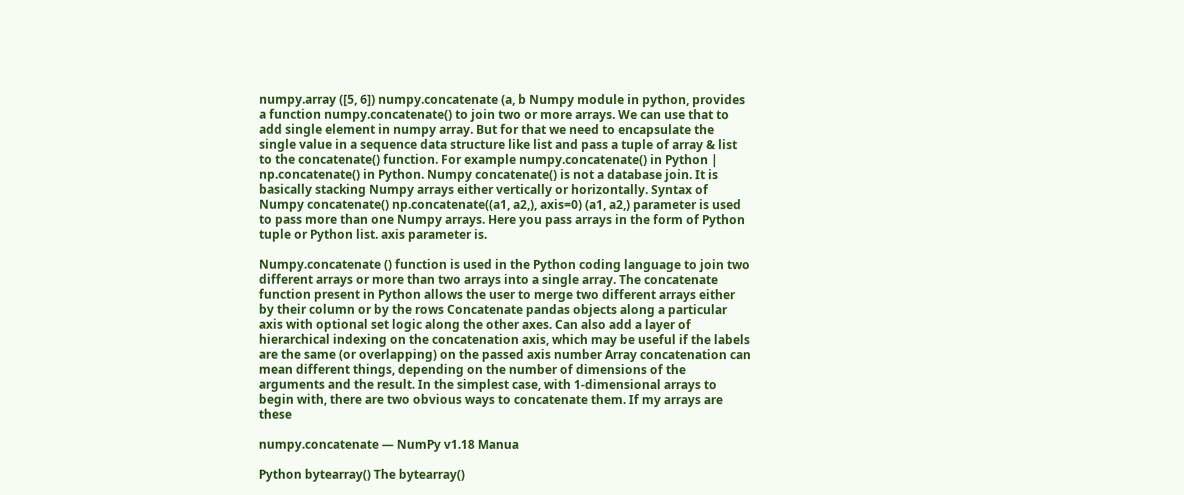numpy.array ([5, 6]) numpy.concatenate (a, b Numpy module in python, provides a function numpy.concatenate() to join two or more arrays. We can use that to add single element in numpy array. But for that we need to encapsulate the single value in a sequence data structure like list and pass a tuple of array & list to the concatenate() function. For example numpy.concatenate() in Python | np.concatenate() in Python. Numpy concatenate() is not a database join. It is basically stacking Numpy arrays either vertically or horizontally. Syntax of Numpy concatenate() np.concatenate((a1, a2,), axis=0) (a1, a2,) parameter is used to pass more than one Numpy arrays. Here you pass arrays in the form of Python tuple or Python list. axis parameter is.

Numpy.concatenate () function is used in the Python coding language to join two different arrays or more than two arrays into a single array. The concatenate function present in Python allows the user to merge two different arrays either by their column or by the rows Concatenate pandas objects along a particular axis with optional set logic along the other axes. Can also add a layer of hierarchical indexing on the concatenation axis, which may be useful if the labels are the same (or overlapping) on the passed axis number Array concatenation can mean different things, depending on the number of dimensions of the arguments and the result. In the simplest case, with 1-dimensional arrays to begin with, there are two obvious ways to concatenate them. If my arrays are these

numpy.concatenate — NumPy v1.18 Manua

Python bytearray() The bytearray()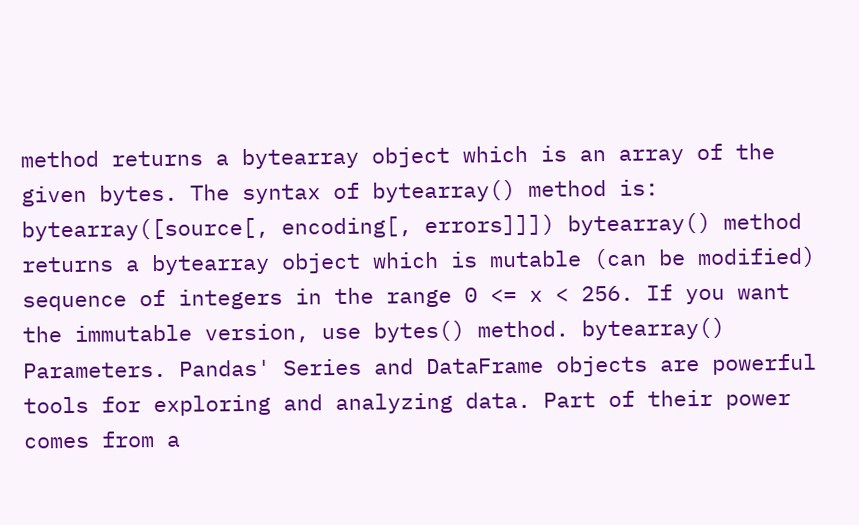method returns a bytearray object which is an array of the given bytes. The syntax of bytearray() method is: bytearray([source[, encoding[, errors]]]) bytearray() method returns a bytearray object which is mutable (can be modified) sequence of integers in the range 0 <= x < 256. If you want the immutable version, use bytes() method. bytearray() Parameters. Pandas' Series and DataFrame objects are powerful tools for exploring and analyzing data. Part of their power comes from a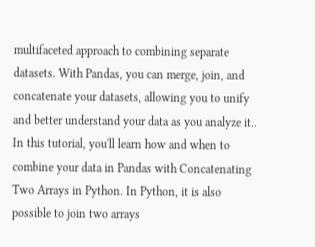multifaceted approach to combining separate datasets. With Pandas, you can merge, join, and concatenate your datasets, allowing you to unify and better understand your data as you analyze it.. In this tutorial, you'll learn how and when to combine your data in Pandas with Concatenating Two Arrays in Python. In Python, it is also possible to join two arrays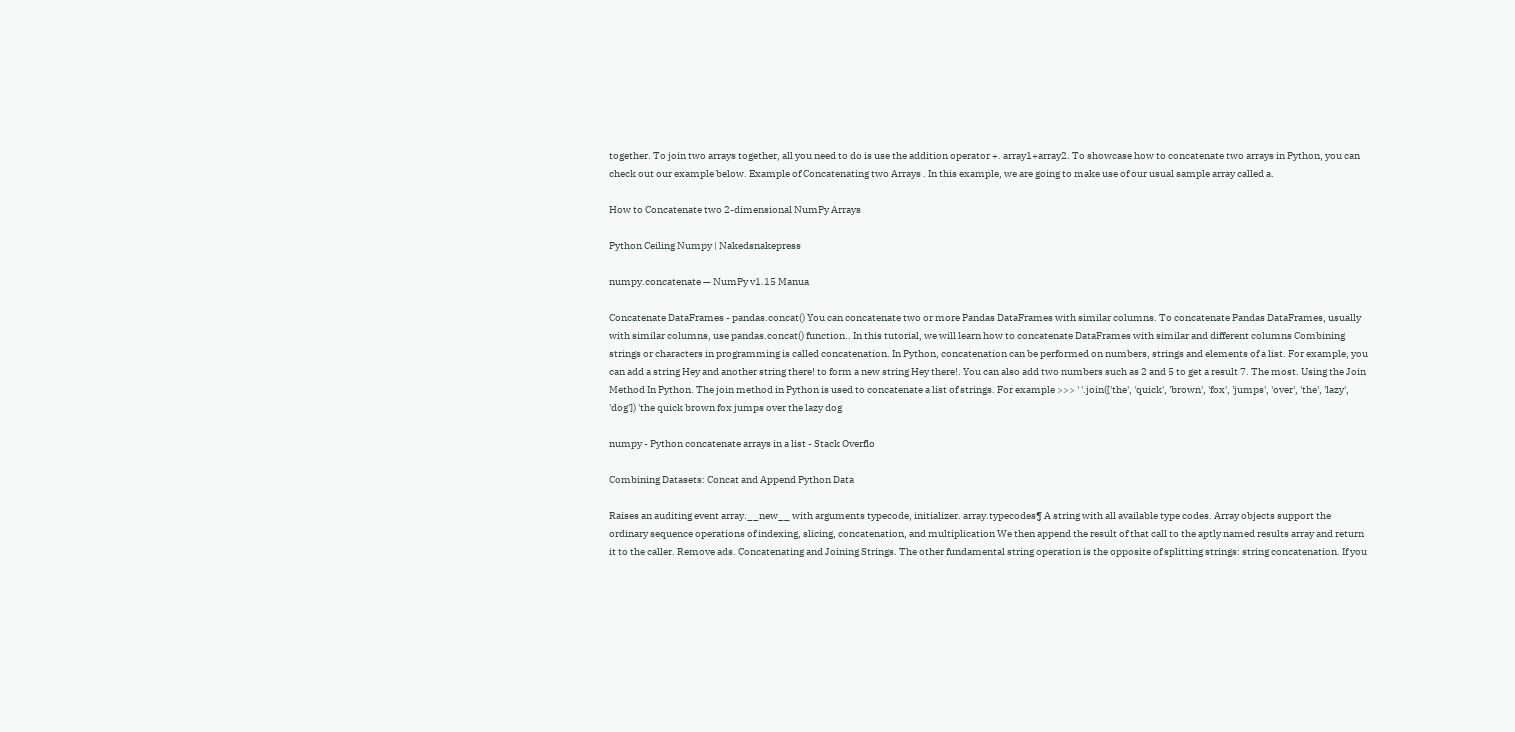together. To join two arrays together, all you need to do is use the addition operator +. array1+array2. To showcase how to concatenate two arrays in Python, you can check out our example below. Example of Concatenating two Arrays . In this example, we are going to make use of our usual sample array called a.

How to Concatenate two 2-dimensional NumPy Arrays

Python Ceiling Numpy | Nakedsnakepress

numpy.concatenate — NumPy v1.15 Manua

Concatenate DataFrames - pandas.concat() You can concatenate two or more Pandas DataFrames with similar columns. To concatenate Pandas DataFrames, usually with similar columns, use pandas.concat() function.. In this tutorial, we will learn how to concatenate DataFrames with similar and different columns Combining strings or characters in programming is called concatenation. In Python, concatenation can be performed on numbers, strings and elements of a list. For example, you can add a string Hey and another string there! to form a new string Hey there!. You can also add two numbers such as 2 and 5 to get a result 7. The most. Using the Join Method In Python. The join method in Python is used to concatenate a list of strings. For example >>> ' '.join(['the', 'quick', 'brown', 'fox', 'jumps', 'over', 'the', 'lazy', 'dog']) 'the quick brown fox jumps over the lazy dog

numpy - Python concatenate arrays in a list - Stack Overflo

Combining Datasets: Concat and Append Python Data

Raises an auditing event array.__new__ with arguments typecode, initializer. array.typecodes¶ A string with all available type codes. Array objects support the ordinary sequence operations of indexing, slicing, concatenation, and multiplication We then append the result of that call to the aptly named results array and return it to the caller. Remove ads. Concatenating and Joining Strings. The other fundamental string operation is the opposite of splitting strings: string concatenation. If you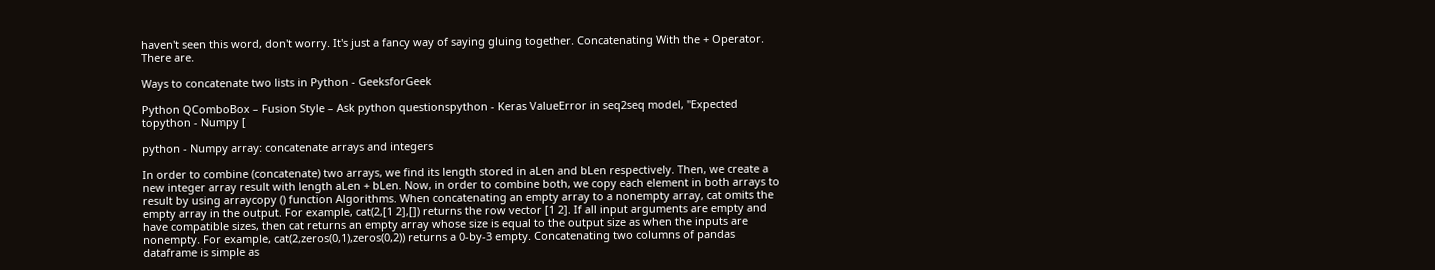haven't seen this word, don't worry. It's just a fancy way of saying gluing together. Concatenating With the + Operator. There are.

Ways to concatenate two lists in Python - GeeksforGeek

Python QComboBox – Fusion Style – Ask python questionspython - Keras ValueError in seq2seq model, "Expected topython - Numpy [

python - Numpy array: concatenate arrays and integers

In order to combine (concatenate) two arrays, we find its length stored in aLen and bLen respectively. Then, we create a new integer array result with length aLen + bLen. Now, in order to combine both, we copy each element in both arrays to result by using arraycopy () function Algorithms. When concatenating an empty array to a nonempty array, cat omits the empty array in the output. For example, cat(2,[1 2],[]) returns the row vector [1 2]. If all input arguments are empty and have compatible sizes, then cat returns an empty array whose size is equal to the output size as when the inputs are nonempty. For example, cat(2,zeros(0,1),zeros(0,2)) returns a 0-by-3 empty. Concatenating two columns of pandas dataframe is simple as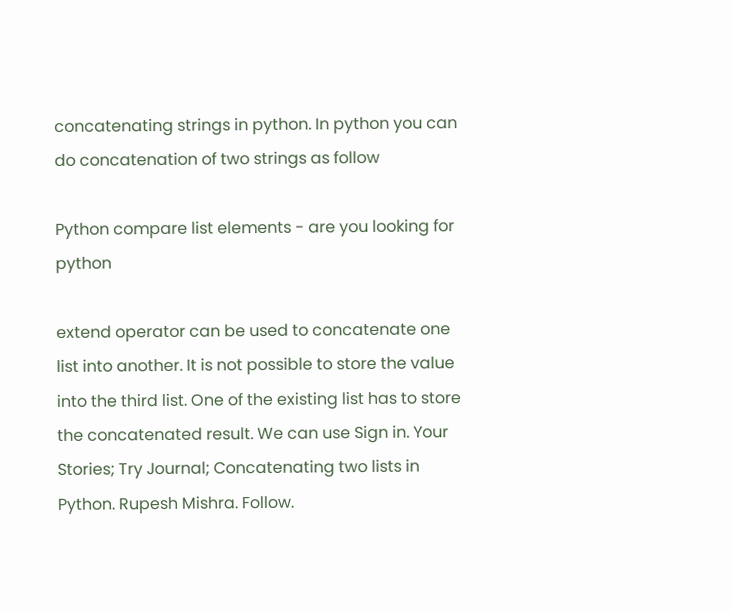concatenating strings in python. In python you can do concatenation of two strings as follow

Python compare list elements - are you looking for python

extend operator can be used to concatenate one list into another. It is not possible to store the value into the third list. One of the existing list has to store the concatenated result. We can use Sign in. Your Stories; Try Journal; Concatenating two lists in Python. Rupesh Mishra. Follow.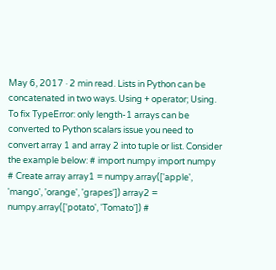May 6, 2017 · 2 min read. Lists in Python can be concatenated in two ways. Using + operator; Using. To fix TypeError: only length-1 arrays can be converted to Python scalars issue you need to convert array 1 and array 2 into tuple or list. Consider the example below: # import numpy import numpy # Create array array1 = numpy.array(['apple', 'mango', 'orange', 'grapes']) array2 = numpy.array(['potato', 'Tomato']) #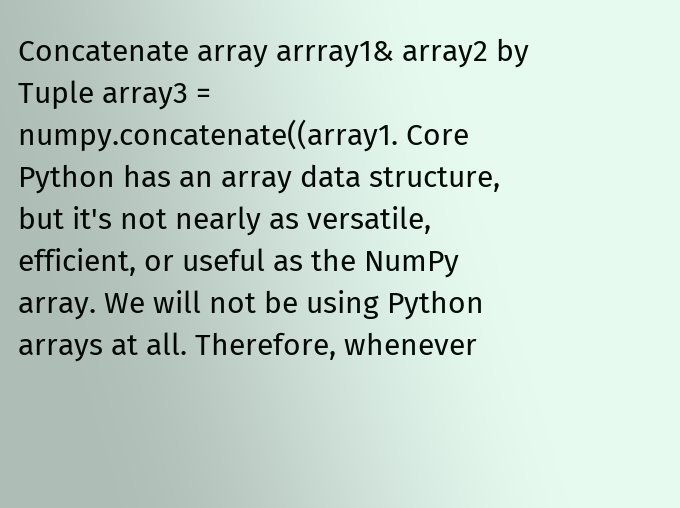Concatenate array arrray1& array2 by Tuple array3 = numpy.concatenate((array1. Core Python has an array data structure, but it's not nearly as versatile, efficient, or useful as the NumPy array. We will not be using Python arrays at all. Therefore, whenever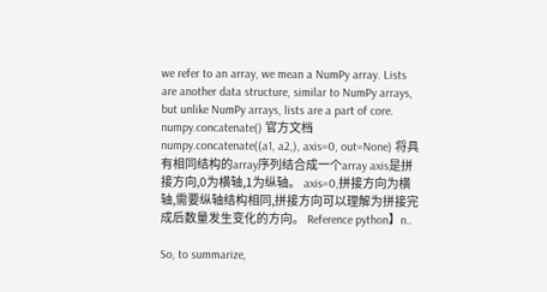we refer to an array, we mean a NumPy array. Lists are another data structure, similar to NumPy arrays, but unlike NumPy arrays, lists are a part of core. numpy.concatenate() 官方文档 numpy.concatenate((a1, a2,), axis=0, out=None) 将具有相同结构的array序列结合成一个array axis是拼接方向,0为横轴,1为纵轴。 axis=0,拼接方向为横轴,需要纵轴结构相同,拼接方向可以理解为拼接完成后数量发生变化的方向。 Reference python】n..

So, to summarize,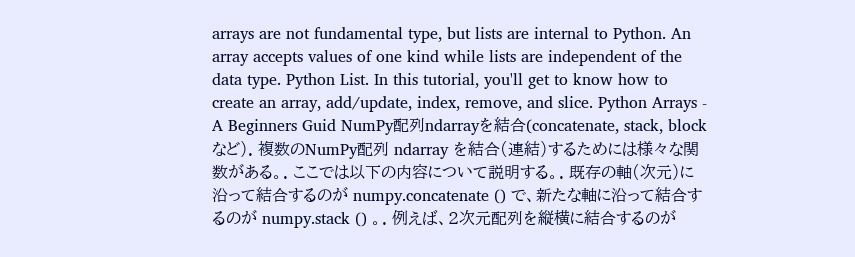arrays are not fundamental type, but lists are internal to Python. An array accepts values of one kind while lists are independent of the data type. Python List. In this tutorial, you'll get to know how to create an array, add/update, index, remove, and slice. Python Arrays - A Beginners Guid NumPy配列ndarrayを結合(concatenate, stack, blockなど). 複数のNumPy配列 ndarray を結合(連結)するためには様々な関数がある。. ここでは以下の内容について説明する。. 既存の軸(次元)に沿って結合するのが numpy.concatenate () で、新たな軸に沿って結合するのが numpy.stack () 。. 例えば、2次元配列を縦横に結合するのが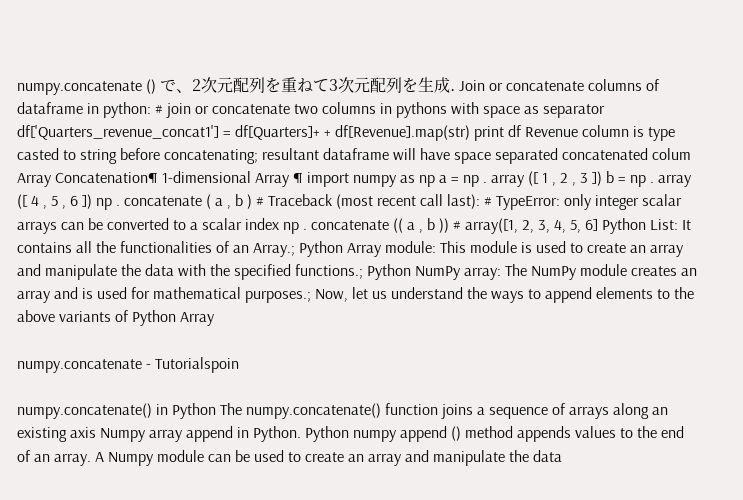numpy.concatenate () で、2次元配列を重ねて3次元配列を生成. Join or concatenate columns of dataframe in python: # join or concatenate two columns in pythons with space as separator df['Quarters_revenue_concat1'] = df[Quarters]+ + df[Revenue].map(str) print df Revenue column is type casted to string before concatenating; resultant dataframe will have space separated concatenated colum Array Concatenation¶ 1-dimensional Array ¶ import numpy as np a = np . array ([ 1 , 2 , 3 ]) b = np . array ([ 4 , 5 , 6 ]) np . concatenate ( a , b ) # Traceback (most recent call last): # TypeError: only integer scalar arrays can be converted to a scalar index np . concatenate (( a , b )) # array([1, 2, 3, 4, 5, 6] Python List: It contains all the functionalities of an Array.; Python Array module: This module is used to create an array and manipulate the data with the specified functions.; Python NumPy array: The NumPy module creates an array and is used for mathematical purposes.; Now, let us understand the ways to append elements to the above variants of Python Array

numpy.concatenate - Tutorialspoin

numpy.concatenate() in Python The numpy.concatenate() function joins a sequence of arrays along an existing axis Numpy array append in Python. Python numpy append () method appends values to the end of an array. A Numpy module can be used to create an array and manipulate the data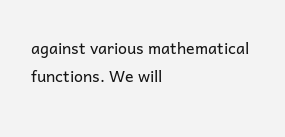against various mathematical functions. We will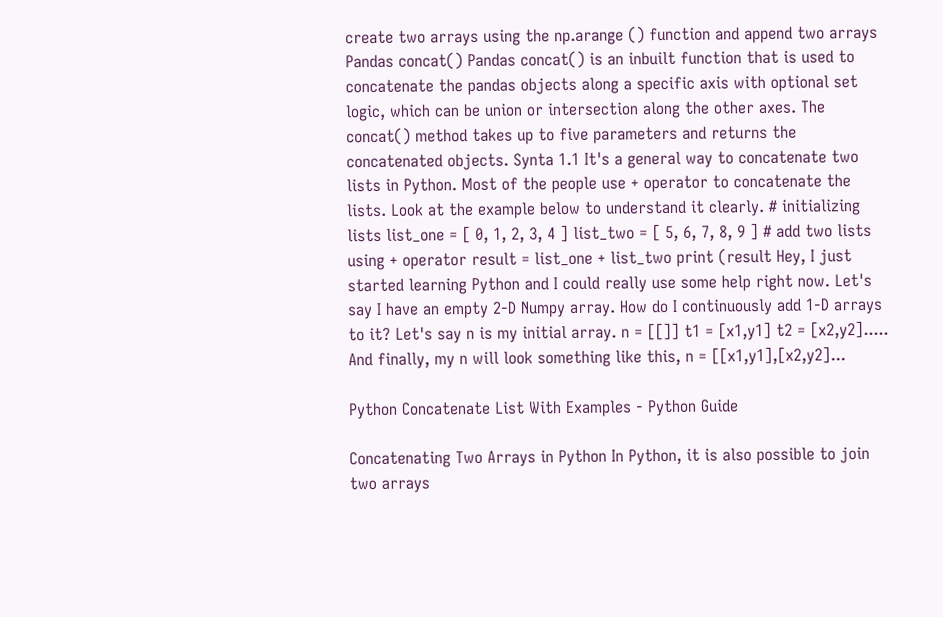create two arrays using the np.arange () function and append two arrays Pandas concat() Pandas concat() is an inbuilt function that is used to concatenate the pandas objects along a specific axis with optional set logic, which can be union or intersection along the other axes. The concat() method takes up to five parameters and returns the concatenated objects. Synta 1.1 It's a general way to concatenate two lists in Python. Most of the people use + operator to concatenate the lists. Look at the example below to understand it clearly. # initializing lists list_one = [ 0, 1, 2, 3, 4 ] list_two = [ 5, 6, 7, 8, 9 ] # add two lists using + operator result = list_one + list_two print (result Hey, I just started learning Python and I could really use some help right now. Let's say I have an empty 2-D Numpy array. How do I continuously add 1-D arrays to it? Let's say n is my initial array. n = [[]] t1 = [x1,y1] t2 = [x2,y2]..... And finally, my n will look something like this, n = [[x1,y1],[x2,y2]...

Python Concatenate List With Examples - Python Guide

Concatenating Two Arrays in Python In Python, it is also possible to join two arrays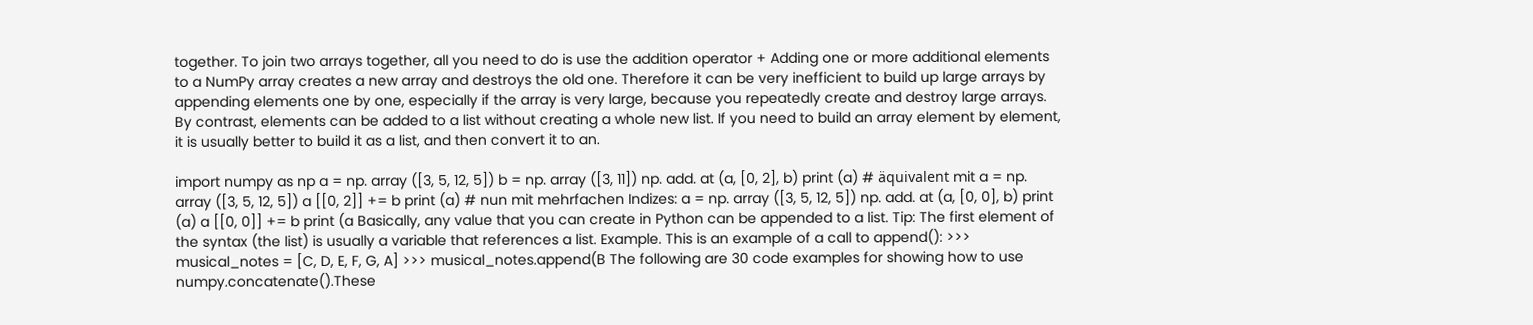together. To join two arrays together, all you need to do is use the addition operator + Adding one or more additional elements to a NumPy array creates a new array and destroys the old one. Therefore it can be very inefficient to build up large arrays by appending elements one by one, especially if the array is very large, because you repeatedly create and destroy large arrays. By contrast, elements can be added to a list without creating a whole new list. If you need to build an array element by element, it is usually better to build it as a list, and then convert it to an.

import numpy as np a = np. array ([3, 5, 12, 5]) b = np. array ([3, 11]) np. add. at (a, [0, 2], b) print (a) # äquivalent mit a = np. array ([3, 5, 12, 5]) a [[0, 2]] += b print (a) # nun mit mehrfachen Indizes: a = np. array ([3, 5, 12, 5]) np. add. at (a, [0, 0], b) print (a) a [[0, 0]] += b print (a Basically, any value that you can create in Python can be appended to a list. Tip: The first element of the syntax (the list) is usually a variable that references a list. Example. This is an example of a call to append(): >>> musical_notes = [C, D, E, F, G, A] >>> musical_notes.append(B The following are 30 code examples for showing how to use numpy.concatenate().These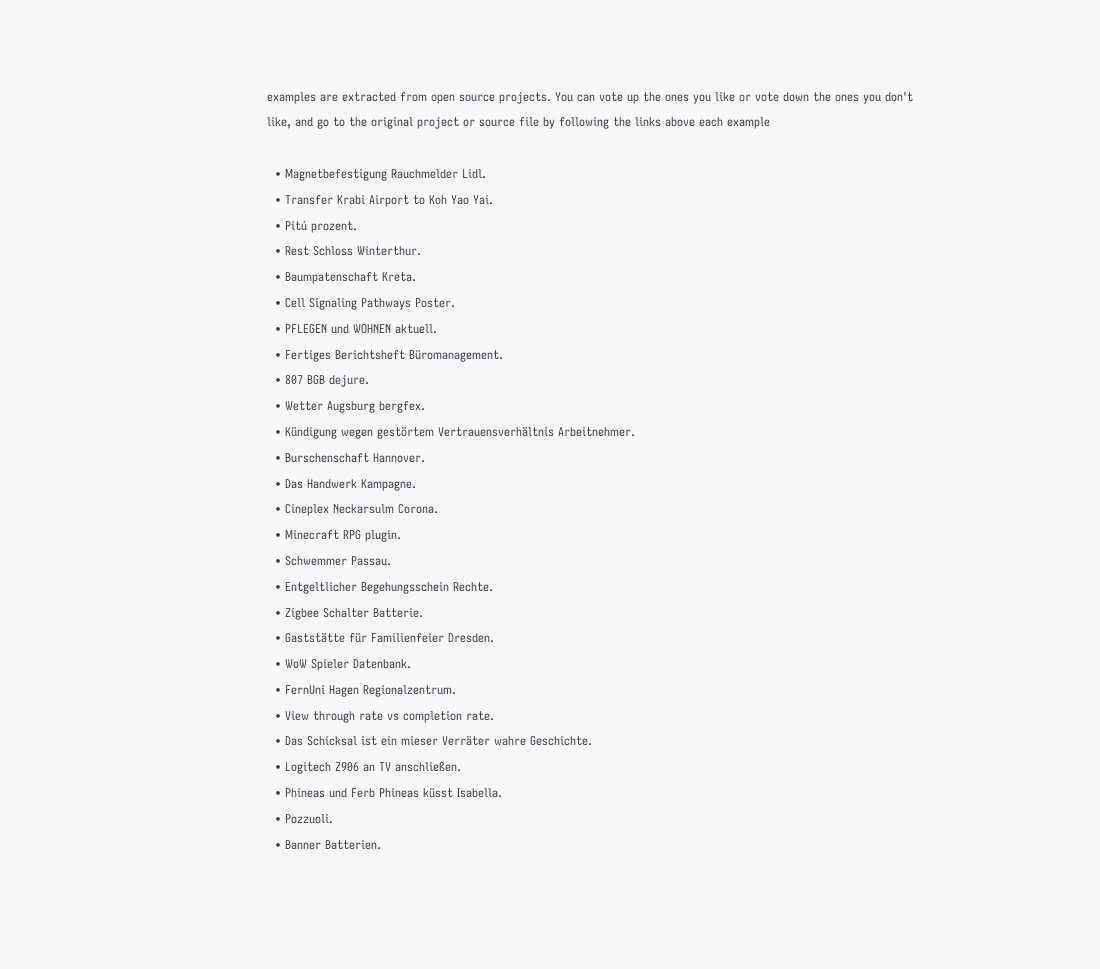examples are extracted from open source projects. You can vote up the ones you like or vote down the ones you don't like, and go to the original project or source file by following the links above each example

  • Magnetbefestigung Rauchmelder Lidl.
  • Transfer Krabi Airport to Koh Yao Yai.
  • Pitú prozent.
  • Rest Schloss Winterthur.
  • Baumpatenschaft Kreta.
  • Cell Signaling Pathways Poster.
  • PFLEGEN und WOHNEN aktuell.
  • Fertiges Berichtsheft Büromanagement.
  • 807 BGB dejure.
  • Wetter Augsburg bergfex.
  • Kündigung wegen gestörtem Vertrauensverhältnis Arbeitnehmer.
  • Burschenschaft Hannover.
  • Das Handwerk Kampagne.
  • Cineplex Neckarsulm Corona.
  • Minecraft RPG plugin.
  • Schwemmer Passau.
  • Entgeltlicher Begehungsschein Rechte.
  • Zigbee Schalter Batterie.
  • Gaststätte für Familienfeier Dresden.
  • WoW Spieler Datenbank.
  • FernUni Hagen Regionalzentrum.
  • View through rate vs completion rate.
  • Das Schicksal ist ein mieser Verräter wahre Geschichte.
  • Logitech Z906 an TV anschließen.
  • Phineas und Ferb Phineas küsst Isabella.
  • Pozzuoli.
  • Banner Batterien.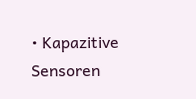• Kapazitive Sensoren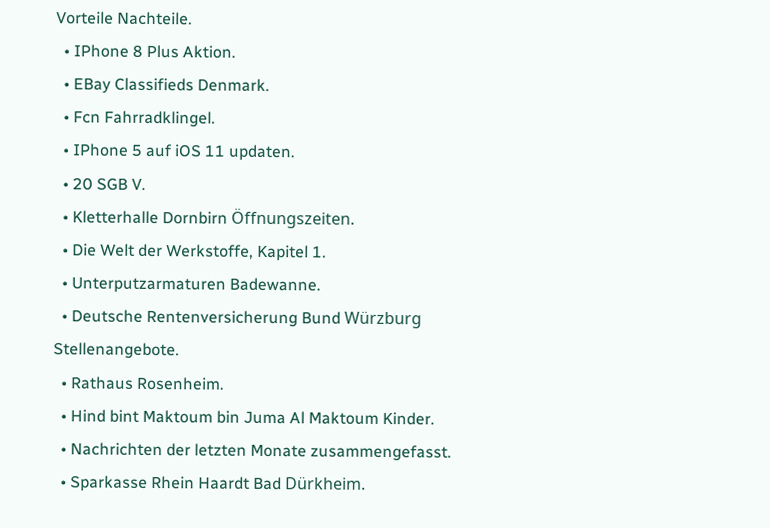Vorteile Nachteile.
  • IPhone 8 Plus Aktion.
  • EBay Classifieds Denmark.
  • Fcn Fahrradklingel.
  • IPhone 5 auf iOS 11 updaten.
  • 20 SGB V.
  • Kletterhalle Dornbirn Öffnungszeiten.
  • Die Welt der Werkstoffe, Kapitel 1.
  • Unterputzarmaturen Badewanne.
  • Deutsche Rentenversicherung Bund Würzburg Stellenangebote.
  • Rathaus Rosenheim.
  • Hind bint Maktoum bin Juma Al Maktoum Kinder.
  • Nachrichten der letzten Monate zusammengefasst.
  • Sparkasse Rhein Haardt Bad Dürkheim.